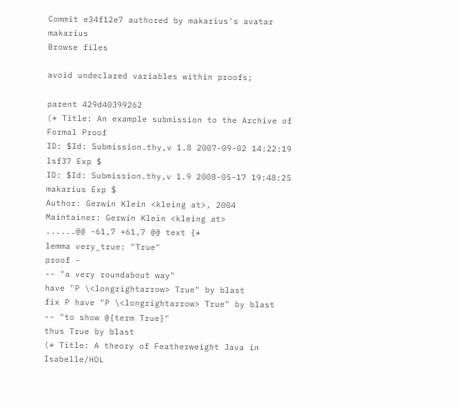Commit e34f12e7 authored by makarius's avatar makarius
Browse files

avoid undeclared variables within proofs;

parent 429d40399262
(* Title: An example submission to the Archive of Formal Proof
ID: $Id: Submission.thy,v 1.8 2007-09-02 14:22:19 lsf37 Exp $
ID: $Id: Submission.thy,v 1.9 2008-05-17 19:48:25 makarius Exp $
Author: Gerwin Klein <kleing at>, 2004
Maintainer: Gerwin Klein <kleing at>
......@@ -61,7 +61,7 @@ text {*
lemma very_true: "True"
proof -
-- "a very roundabout way"
have "P \<longrightarrow> True" by blast
fix P have "P \<longrightarrow> True" by blast
-- "to show @{term True}"
thus True by blast
(* Title: A theory of Featherweight Java in Isabelle/HOL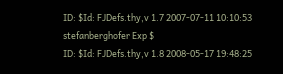ID: $Id: FJDefs.thy,v 1.7 2007-07-11 10:10:53 stefanberghofer Exp $
ID: $Id: FJDefs.thy,v 1.8 2008-05-17 19:48:25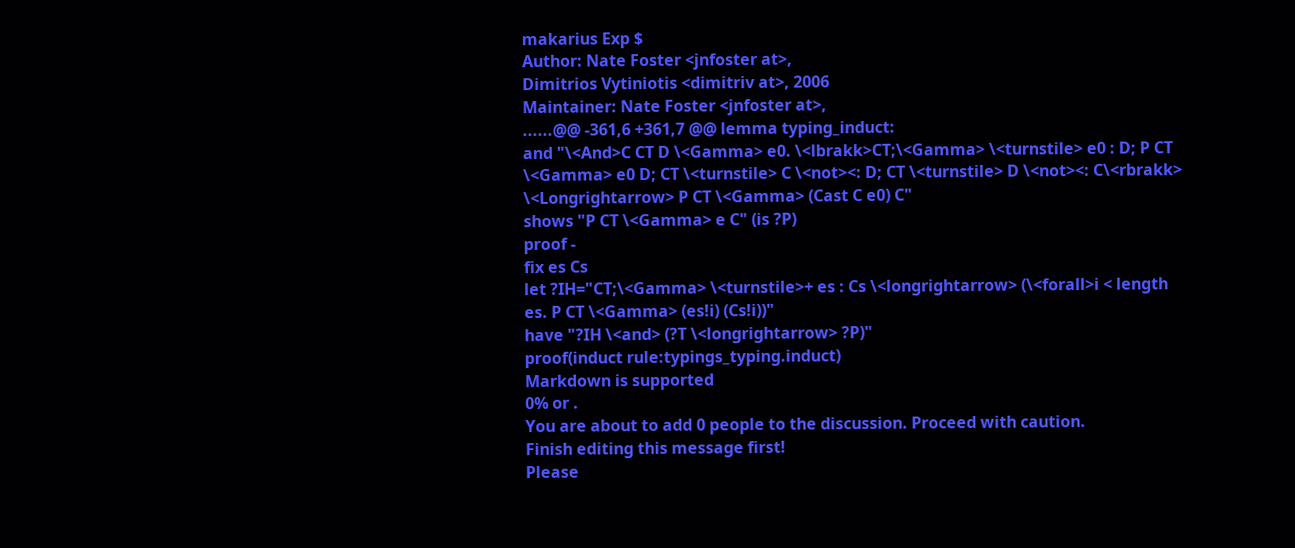makarius Exp $
Author: Nate Foster <jnfoster at>,
Dimitrios Vytiniotis <dimitriv at>, 2006
Maintainer: Nate Foster <jnfoster at>,
......@@ -361,6 +361,7 @@ lemma typing_induct:
and "\<And>C CT D \<Gamma> e0. \<lbrakk>CT;\<Gamma> \<turnstile> e0 : D; P CT \<Gamma> e0 D; CT \<turnstile> C \<not><: D; CT \<turnstile> D \<not><: C\<rbrakk> \<Longrightarrow> P CT \<Gamma> (Cast C e0) C"
shows "P CT \<Gamma> e C" (is ?P)
proof -
fix es Cs
let ?IH="CT;\<Gamma> \<turnstile>+ es : Cs \<longrightarrow> (\<forall>i < length es. P CT \<Gamma> (es!i) (Cs!i))"
have "?IH \<and> (?T \<longrightarrow> ?P)"
proof(induct rule:typings_typing.induct)
Markdown is supported
0% or .
You are about to add 0 people to the discussion. Proceed with caution.
Finish editing this message first!
Please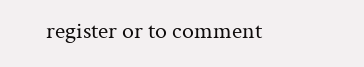register or to comment